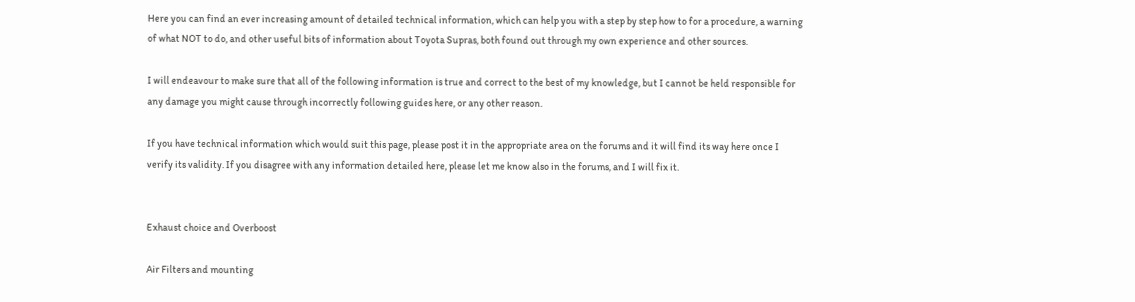Here you can find an ever increasing amount of detailed technical information, which can help you with a step by step how to for a procedure, a warning of what NOT to do, and other useful bits of information about Toyota Supras, both found out through my own experience and other sources.

I will endeavour to make sure that all of the following information is true and correct to the best of my knowledge, but I cannot be held responsible for any damage you might cause through incorrectly following guides here, or any other reason.

If you have technical information which would suit this page, please post it in the appropriate area on the forums and it will find its way here once I verify its validity. If you disagree with any information detailed here, please let me know also in the forums, and I will fix it.


Exhaust choice and Overboost

Air Filters and mounting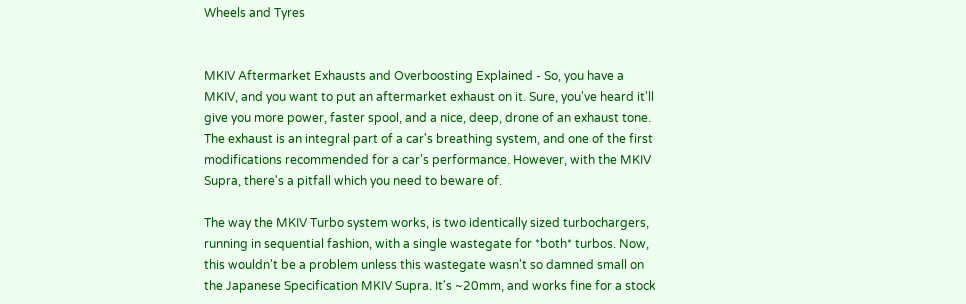Wheels and Tyres


MKIV Aftermarket Exhausts and Overboosting Explained - So, you have a MKIV, and you want to put an aftermarket exhaust on it. Sure, you've heard it'll give you more power, faster spool, and a nice, deep, drone of an exhaust tone. The exhaust is an integral part of a car's breathing system, and one of the first modifications recommended for a car's performance. However, with the MKIV Supra, there's a pitfall which you need to beware of.

The way the MKIV Turbo system works, is two identically sized turbochargers, running in sequential fashion, with a single wastegate for *both* turbos. Now, this wouldn't be a problem unless this wastegate wasn't so damned small on the Japanese Specification MKIV Supra. It's ~20mm, and works fine for a stock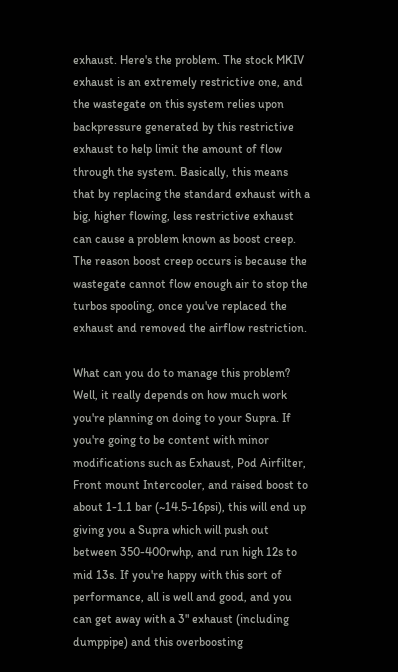exhaust. Here's the problem. The stock MKIV exhaust is an extremely restrictive one, and the wastegate on this system relies upon backpressure generated by this restrictive exhaust to help limit the amount of flow through the system. Basically, this means that by replacing the standard exhaust with a big, higher flowing, less restrictive exhaust can cause a problem known as boost creep. The reason boost creep occurs is because the wastegate cannot flow enough air to stop the turbos spooling, once you've replaced the exhaust and removed the airflow restriction.

What can you do to manage this problem? Well, it really depends on how much work you're planning on doing to your Supra. If you're going to be content with minor modifications such as Exhaust, Pod Airfilter, Front mount Intercooler, and raised boost to about 1-1.1 bar (~14.5-16psi), this will end up giving you a Supra which will push out between 350-400rwhp, and run high 12s to mid 13s. If you're happy with this sort of performance, all is well and good, and you can get away with a 3" exhaust (including dumppipe) and this overboosting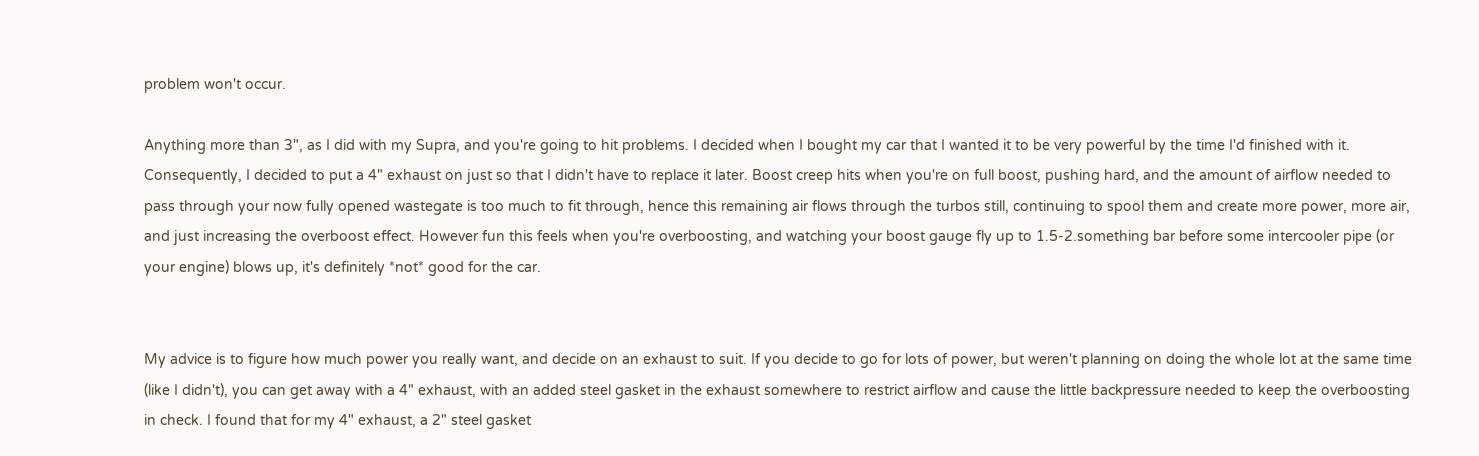problem won't occur.

Anything more than 3", as I did with my Supra, and you're going to hit problems. I decided when I bought my car that I wanted it to be very powerful by the time I'd finished with it. Consequently, I decided to put a 4" exhaust on just so that I didn't have to replace it later. Boost creep hits when you're on full boost, pushing hard, and the amount of airflow needed to pass through your now fully opened wastegate is too much to fit through, hence this remaining air flows through the turbos still, continuing to spool them and create more power, more air, and just increasing the overboost effect. However fun this feels when you're overboosting, and watching your boost gauge fly up to 1.5-2.something bar before some intercooler pipe (or your engine) blows up, it's definitely *not* good for the car.


My advice is to figure how much power you really want, and decide on an exhaust to suit. If you decide to go for lots of power, but weren't planning on doing the whole lot at the same time (like I didn't), you can get away with a 4" exhaust, with an added steel gasket in the exhaust somewhere to restrict airflow and cause the little backpressure needed to keep the overboosting in check. I found that for my 4" exhaust, a 2" steel gasket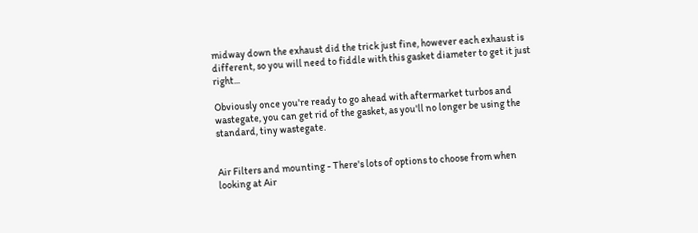midway down the exhaust did the trick just fine, however each exhaust is different, so you will need to fiddle with this gasket diameter to get it just right...

Obviously once you're ready to go ahead with aftermarket turbos and wastegate, you can get rid of the gasket, as you'll no longer be using the standard, tiny wastegate.


Air Filters and mounting - There's lots of options to choose from when looking at Air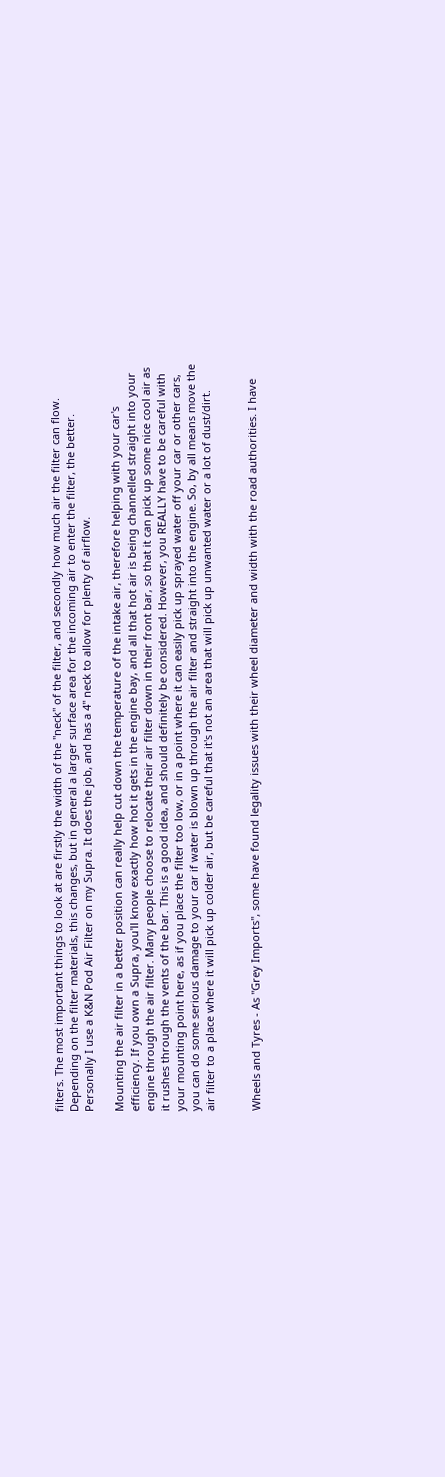filters. The most important things to look at are firstly the width of the "neck" of the filter, and secondly how much air the filter can flow. Depending on the filter materials, this changes, but in general a larger surface area for the incoming air to enter the filter, the better. Personally I use a K&N Pod Air Filter on my Supra. It does the job, and has a 4" neck to allow for plenty of airflow.

Mounting the air filter in a better position can really help cut down the temperature of the intake air, therefore helping with your car's efficiency. If you own a Supra, you'll know exactly how hot it gets in the engine bay, and all that hot air is being channelled straight into your engine through the air filter. Many people choose to relocate their air filter down in their front bar, so that it can pick up some nice cool air as it rushes through the vents of the bar. This is a good idea, and should definitely be considered. However, you REALLY have to be careful with your mounting point here, as if you place the filter too low, or in a point where it can easily pick up sprayed water off your car or other cars, you can do some serious damage to your car if water is blown up through the air filter and straight into the engine. So, by all means move the air filter to a place where it will pick up colder air, but be careful that it's not an area that will pick up unwanted water or a lot of dust/dirt.


Wheels and Tyres - As "Grey Imports", some have found legality issues with their wheel diameter and width with the road authorities. I have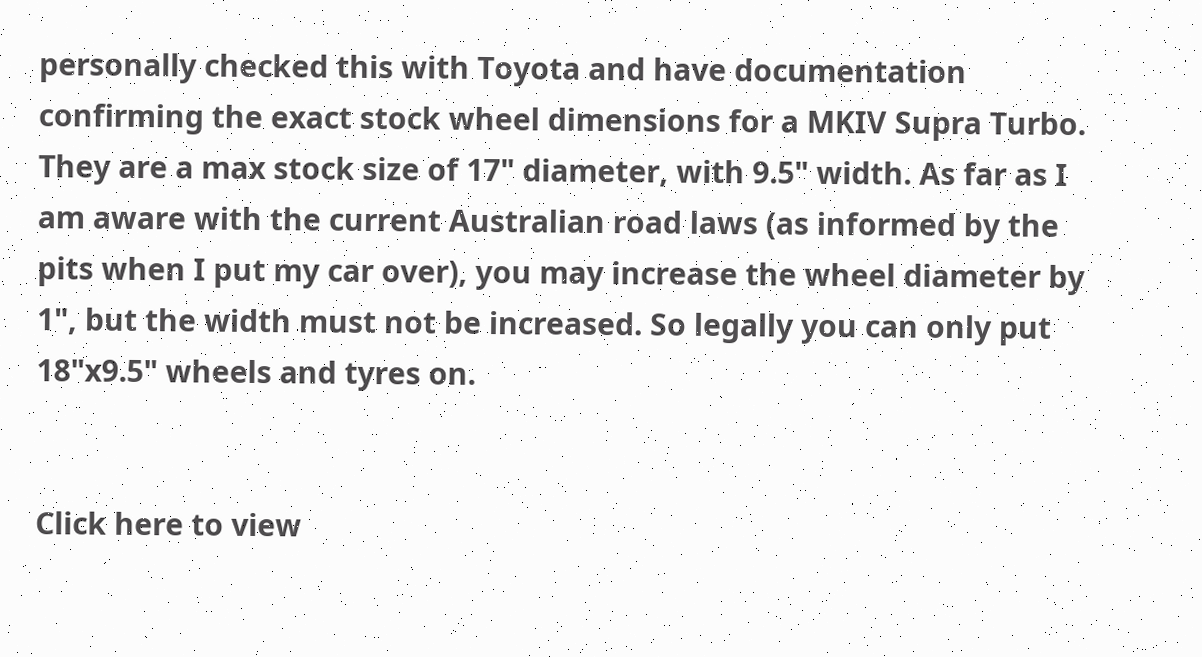personally checked this with Toyota and have documentation confirming the exact stock wheel dimensions for a MKIV Supra Turbo. They are a max stock size of 17" diameter, with 9.5" width. As far as I am aware with the current Australian road laws (as informed by the pits when I put my car over), you may increase the wheel diameter by 1", but the width must not be increased. So legally you can only put 18"x9.5" wheels and tyres on.


Click here to view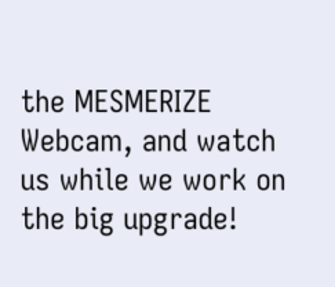the MESMERIZE Webcam, and watch us while we work on the big upgrade!